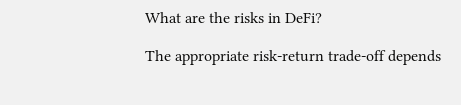What are the risks in DeFi?

The appropriate risk-return trade-off depends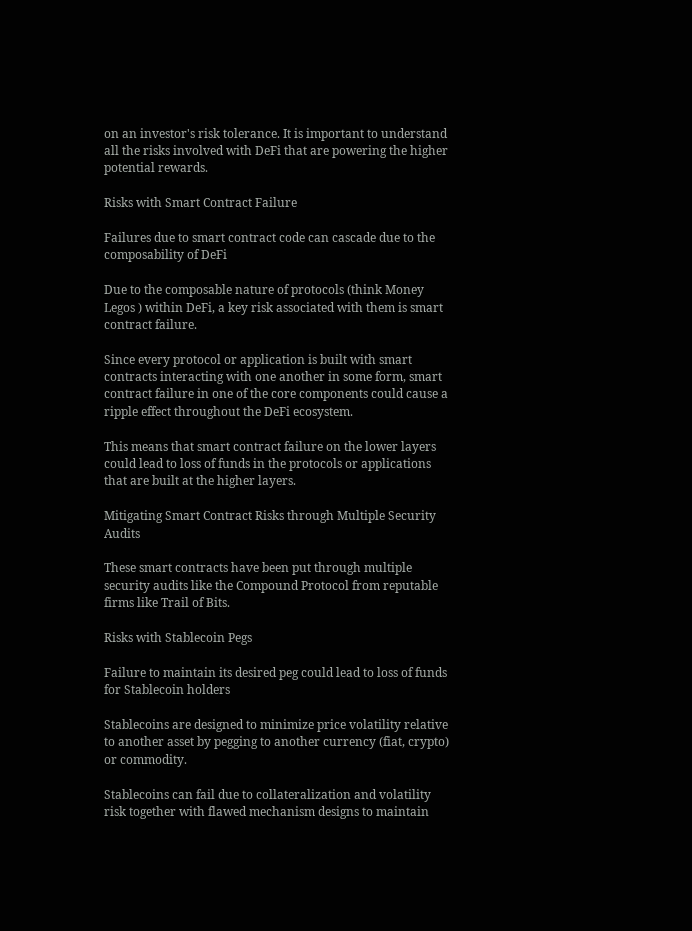on an investor's risk tolerance. It is important to understand all the risks involved with DeFi that are powering the higher potential rewards.

Risks with Smart Contract Failure

Failures due to smart contract code can cascade due to the composability of DeFi

Due to the composable nature of protocols (think Money Legos ) within DeFi, a key risk associated with them is smart contract failure.

Since every protocol or application is built with smart contracts interacting with one another in some form, smart contract failure in one of the core components could cause a ripple effect throughout the DeFi ecosystem.

This means that smart contract failure on the lower layers could lead to loss of funds in the protocols or applications that are built at the higher layers.

Mitigating Smart Contract Risks through Multiple Security Audits

These smart contracts have been put through multiple security audits like the Compound Protocol from reputable firms like Trail of Bits.

Risks with Stablecoin Pegs

Failure to maintain its desired peg could lead to loss of funds for Stablecoin holders

Stablecoins are designed to minimize price volatility relative to another asset by pegging to another currency (fiat, crypto) or commodity.

Stablecoins can fail due to collateralization and volatility risk together with flawed mechanism designs to maintain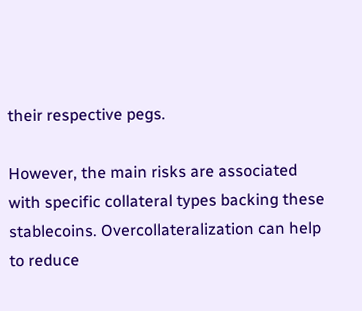their respective pegs.

However, the main risks are associated with specific collateral types backing these stablecoins. Overcollateralization can help to reduce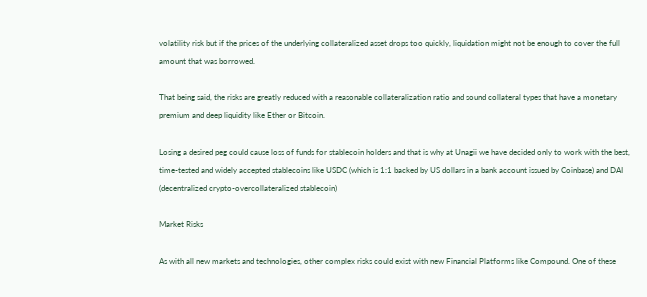volatility risk but if the prices of the underlying collateralized asset drops too quickly, liquidation might not be enough to cover the full amount that was borrowed.

That being said, the risks are greatly reduced with a reasonable collateralization ratio and sound collateral types that have a monetary premium and deep liquidity like Ether or Bitcoin.

Losing a desired peg could cause loss of funds for stablecoin holders and that is why at Unagii we have decided only to work with the best, time-tested and widely accepted stablecoins like USDC (which is 1:1 backed by US dollars in a bank account issued by Coinbase) and DAI (decentralized crypto-overcollateralized stablecoin)

Market Risks

As with all new markets and technologies, other complex risks could exist with new Financial Platforms like Compound. One of these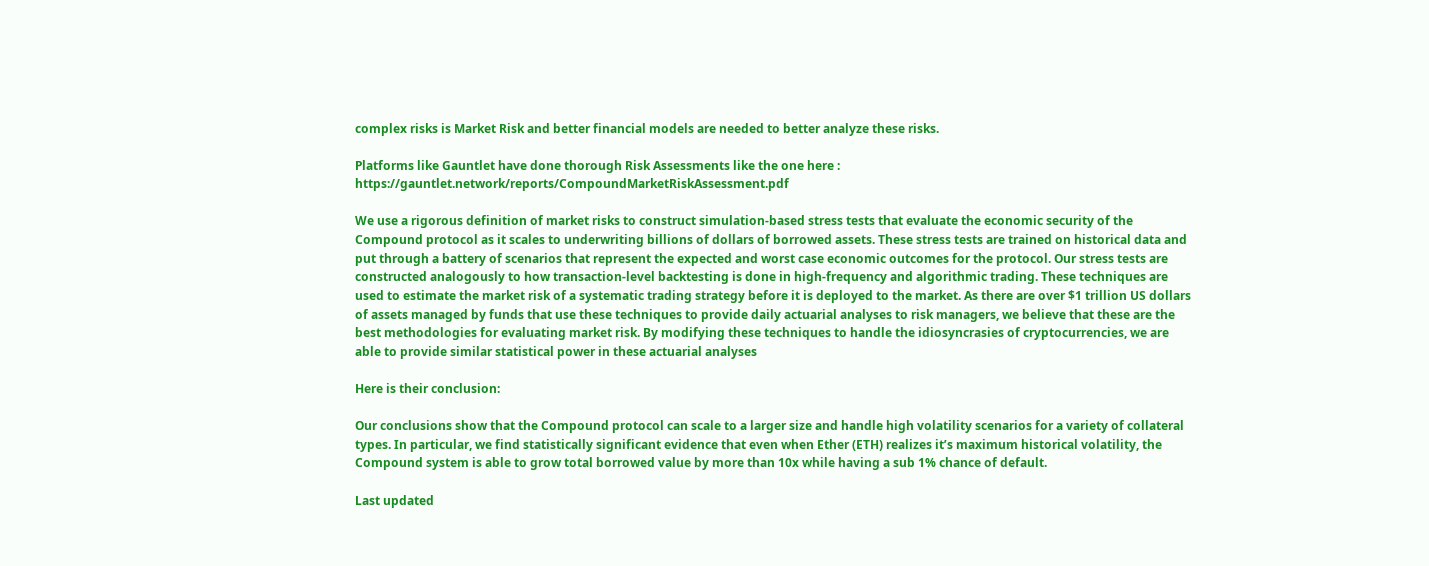complex risks is Market Risk and better financial models are needed to better analyze these risks.

Platforms like Gauntlet have done thorough Risk Assessments like the one here : https://gauntlet.network/reports/CompoundMarketRiskAssessment.pdf

We use a rigorous definition of market risks to construct simulation-based stress tests that evaluate the economic security of the Compound protocol as it scales to underwriting billions of dollars of borrowed assets. These stress tests are trained on historical data and put through a battery of scenarios that represent the expected and worst case economic outcomes for the protocol. Our stress tests are constructed analogously to how transaction-level backtesting is done in high-frequency and algorithmic trading. These techniques are used to estimate the market risk of a systematic trading strategy before it is deployed to the market. As there are over $1 trillion US dollars of assets managed by funds that use these techniques to provide daily actuarial analyses to risk managers, we believe that these are the best methodologies for evaluating market risk. By modifying these techniques to handle the idiosyncrasies of cryptocurrencies, we are able to provide similar statistical power in these actuarial analyses

Here is their conclusion:

Our conclusions show that the Compound protocol can scale to a larger size and handle high volatility scenarios for a variety of collateral types. In particular, we find statistically significant evidence that even when Ether (ETH) realizes it’s maximum historical volatility, the Compound system is able to grow total borrowed value by more than 10x while having a sub 1% chance of default.

Last updated